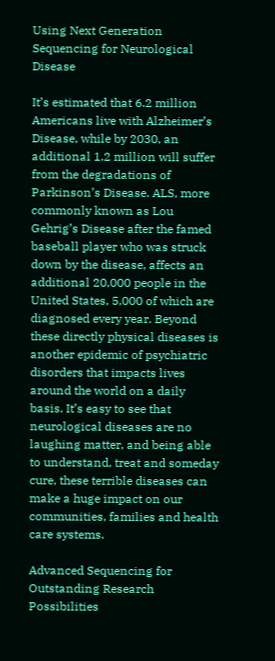Using Next Generation Sequencing for Neurological Disease

It’s estimated that 6.2 million Americans live with Alzheimer’s Disease, while by 2030, an additional 1.2 million will suffer from the degradations of Parkinson’s Disease. ALS, more commonly known as Lou Gehrig’s Disease after the famed baseball player who was struck down by the disease, affects an additional 20,000 people in the United States, 5,000 of which are diagnosed every year. Beyond these directly physical diseases is another epidemic of psychiatric disorders that impacts lives around the world on a daily basis. It’s easy to see that neurological diseases are no laughing matter, and being able to understand, treat and someday cure, these terrible diseases can make a huge impact on our communities, families and health care systems.

Advanced Sequencing for Outstanding Research Possibilities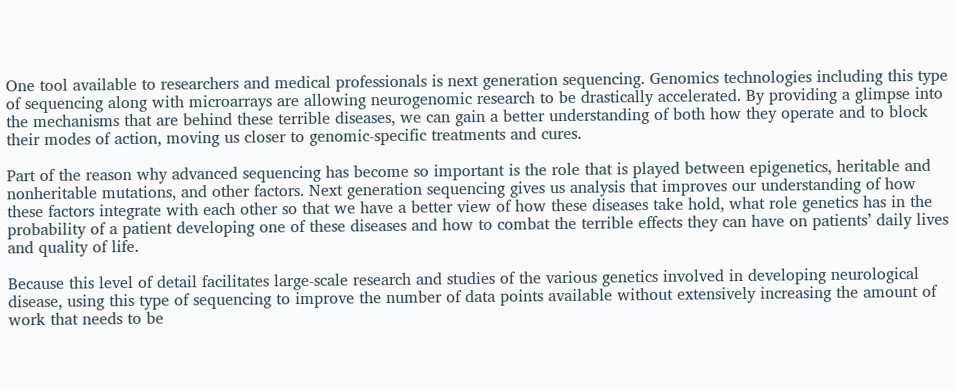One tool available to researchers and medical professionals is next generation sequencing. Genomics technologies including this type of sequencing along with microarrays are allowing neurogenomic research to be drastically accelerated. By providing a glimpse into the mechanisms that are behind these terrible diseases, we can gain a better understanding of both how they operate and to block their modes of action, moving us closer to genomic-specific treatments and cures.

Part of the reason why advanced sequencing has become so important is the role that is played between epigenetics, heritable and nonheritable mutations, and other factors. Next generation sequencing gives us analysis that improves our understanding of how these factors integrate with each other so that we have a better view of how these diseases take hold, what role genetics has in the probability of a patient developing one of these diseases and how to combat the terrible effects they can have on patients’ daily lives and quality of life.

Because this level of detail facilitates large-scale research and studies of the various genetics involved in developing neurological disease, using this type of sequencing to improve the number of data points available without extensively increasing the amount of work that needs to be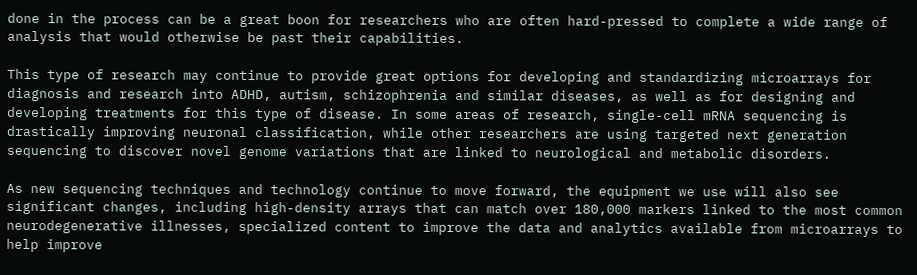done in the process can be a great boon for researchers who are often hard-pressed to complete a wide range of analysis that would otherwise be past their capabilities.

This type of research may continue to provide great options for developing and standardizing microarrays for diagnosis and research into ADHD, autism, schizophrenia and similar diseases, as well as for designing and developing treatments for this type of disease. In some areas of research, single-cell mRNA sequencing is drastically improving neuronal classification, while other researchers are using targeted next generation sequencing to discover novel genome variations that are linked to neurological and metabolic disorders.

As new sequencing techniques and technology continue to move forward, the equipment we use will also see significant changes, including high-density arrays that can match over 180,000 markers linked to the most common neurodegenerative illnesses, specialized content to improve the data and analytics available from microarrays to help improve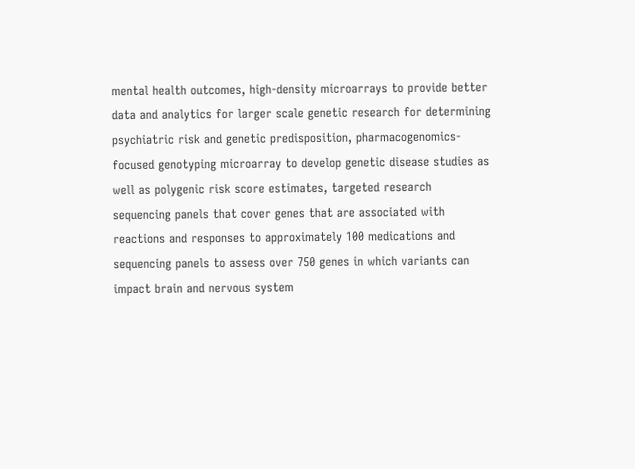mental health outcomes, high-density microarrays to provide better data and analytics for larger scale genetic research for determining psychiatric risk and genetic predisposition, pharmacogenomics-focused genotyping microarray to develop genetic disease studies as well as polygenic risk score estimates, targeted research sequencing panels that cover genes that are associated with reactions and responses to approximately 100 medications and sequencing panels to assess over 750 genes in which variants can impact brain and nervous system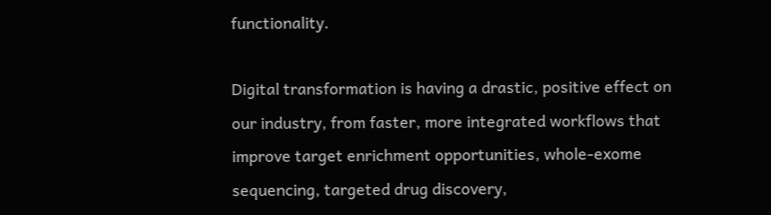functionality.

Digital transformation is having a drastic, positive effect on our industry, from faster, more integrated workflows that improve target enrichment opportunities, whole-exome sequencing, targeted drug discovery,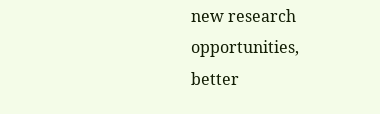new research opportunities, better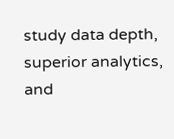study data depth, superior analytics, and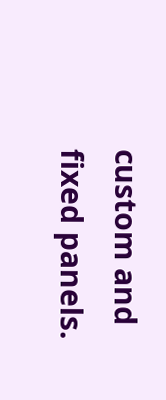custom and fixed panels.